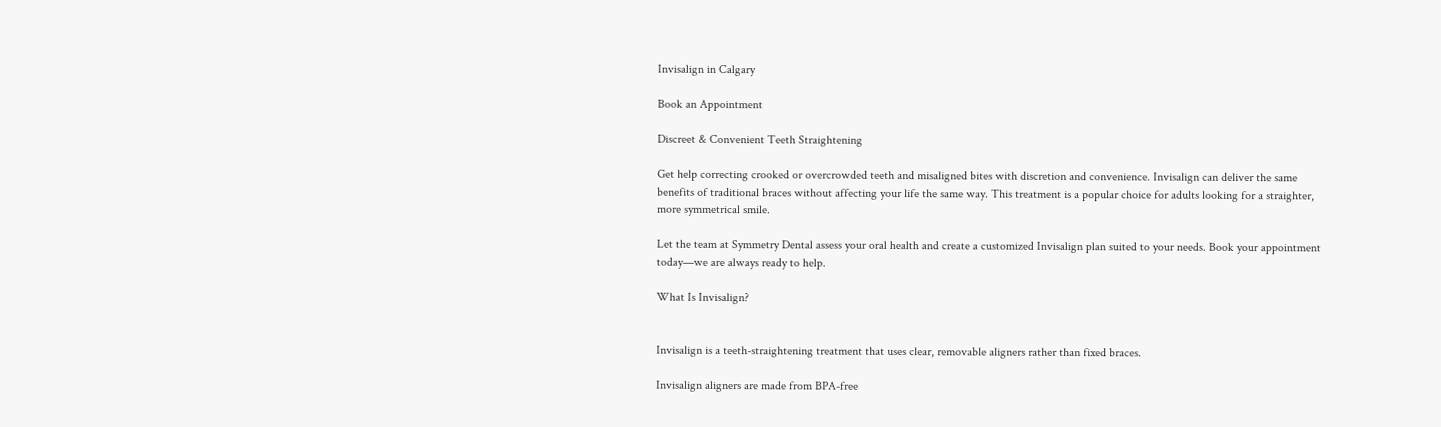Invisalign in Calgary

Book an Appointment

Discreet & Convenient Teeth Straightening

Get help correcting crooked or overcrowded teeth and misaligned bites with discretion and convenience. Invisalign can deliver the same benefits of traditional braces without affecting your life the same way. This treatment is a popular choice for adults looking for a straighter, more symmetrical smile.

Let the team at Symmetry Dental assess your oral health and create a customized Invisalign plan suited to your needs. Book your appointment today—we are always ready to help.

What Is Invisalign?


Invisalign is a teeth-straightening treatment that uses clear, removable aligners rather than fixed braces.

Invisalign aligners are made from BPA-free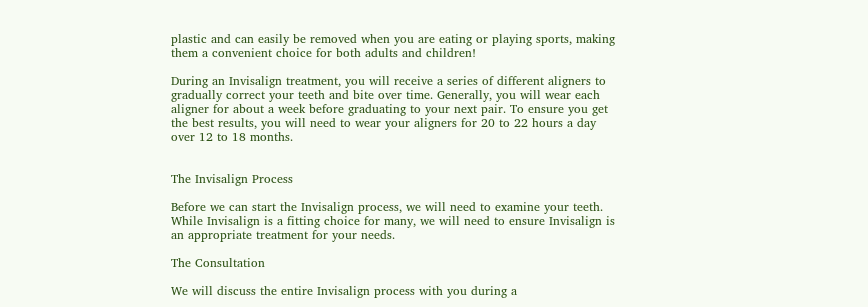plastic and can easily be removed when you are eating or playing sports, making them a convenient choice for both adults and children!

During an Invisalign treatment, you will receive a series of different aligners to gradually correct your teeth and bite over time. Generally, you will wear each aligner for about a week before graduating to your next pair. To ensure you get the best results, you will need to wear your aligners for 20 to 22 hours a day over 12 to 18 months.


The Invisalign Process

Before we can start the Invisalign process, we will need to examine your teeth. While Invisalign is a fitting choice for many, we will need to ensure Invisalign is an appropriate treatment for your needs.

The Consultation

We will discuss the entire Invisalign process with you during a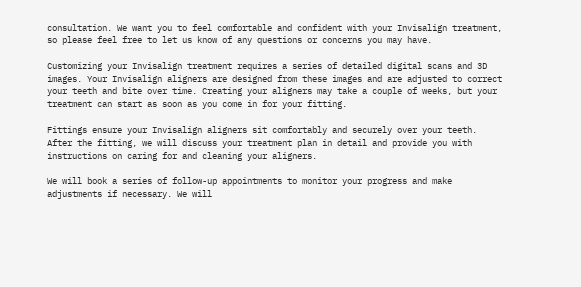consultation. We want you to feel comfortable and confident with your Invisalign treatment, so please feel free to let us know of any questions or concerns you may have.

Customizing your Invisalign treatment requires a series of detailed digital scans and 3D images. Your Invisalign aligners are designed from these images and are adjusted to correct your teeth and bite over time. Creating your aligners may take a couple of weeks, but your treatment can start as soon as you come in for your fitting.

Fittings ensure your Invisalign aligners sit comfortably and securely over your teeth. After the fitting, we will discuss your treatment plan in detail and provide you with instructions on caring for and cleaning your aligners.

We will book a series of follow-up appointments to monitor your progress and make adjustments if necessary. We will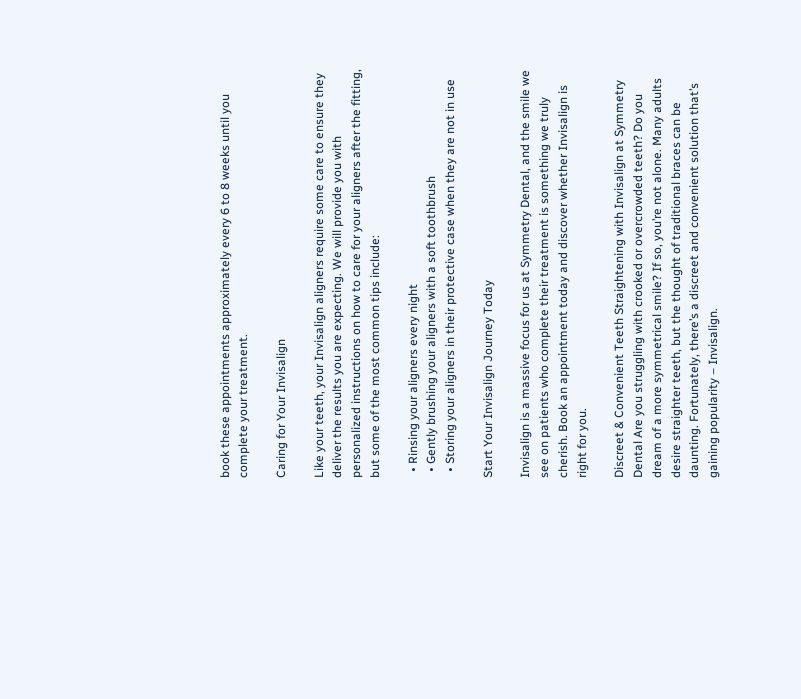book these appointments approximately every 6 to 8 weeks until you complete your treatment.

Caring for Your Invisalign

Like your teeth, your Invisalign aligners require some care to ensure they deliver the results you are expecting. We will provide you with personalized instructions on how to care for your aligners after the fitting, but some of the most common tips include:

  • Rinsing your aligners every night
  • Gently brushing your aligners with a soft toothbrush
  • Storing your aligners in their protective case when they are not in use

Start Your Invisalign Journey Today

Invisalign is a massive focus for us at Symmetry Dental, and the smile we see on patients who complete their treatment is something we truly cherish. Book an appointment today and discover whether Invisalign is right for you.

Discreet & Convenient Teeth Straightening with Invisalign at Symmetry Dental Are you struggling with crooked or overcrowded teeth? Do you dream of a more symmetrical smile? If so, you’re not alone. Many adults desire straighter teeth, but the thought of traditional braces can be daunting. Fortunately, there’s a discreet and convenient solution that’s gaining popularity – Invisalign.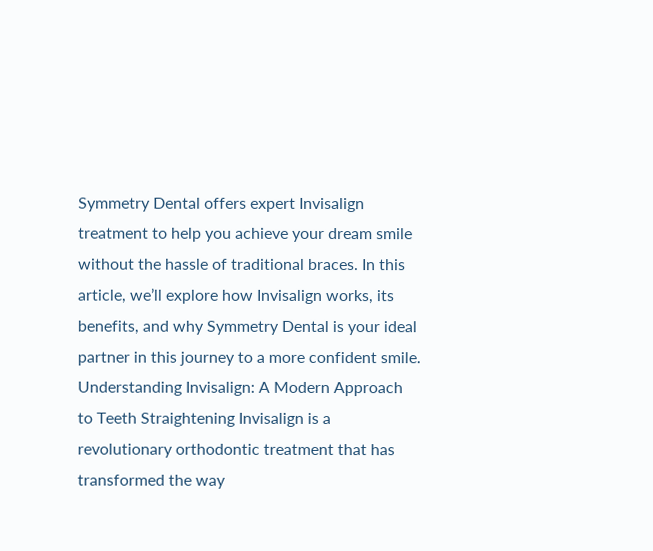Symmetry Dental offers expert Invisalign treatment to help you achieve your dream smile without the hassle of traditional braces. In this article, we’ll explore how Invisalign works, its benefits, and why Symmetry Dental is your ideal partner in this journey to a more confident smile. Understanding Invisalign: A Modern Approach to Teeth Straightening Invisalign is a revolutionary orthodontic treatment that has transformed the way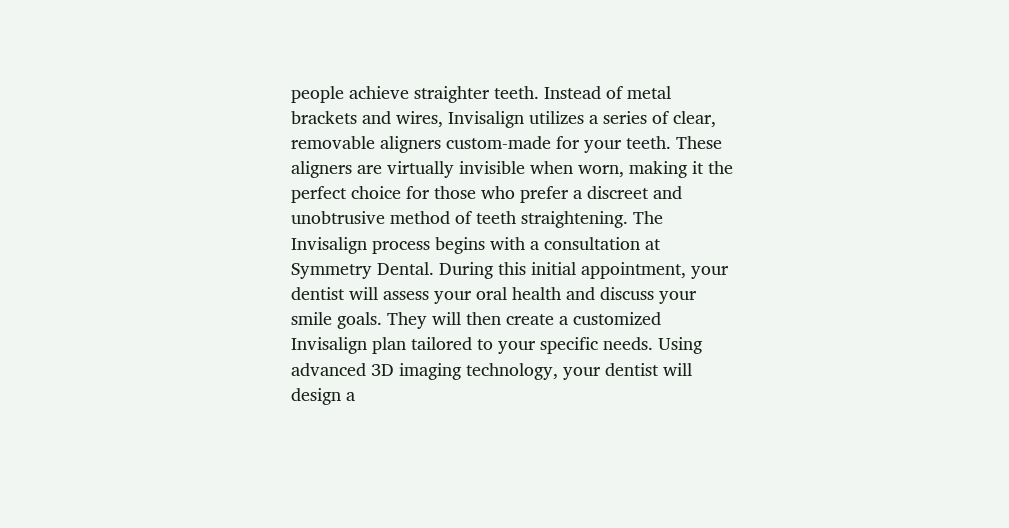people achieve straighter teeth. Instead of metal brackets and wires, Invisalign utilizes a series of clear, removable aligners custom-made for your teeth. These aligners are virtually invisible when worn, making it the perfect choice for those who prefer a discreet and unobtrusive method of teeth straightening. The Invisalign process begins with a consultation at Symmetry Dental. During this initial appointment, your dentist will assess your oral health and discuss your smile goals. They will then create a customized Invisalign plan tailored to your specific needs. Using advanced 3D imaging technology, your dentist will design a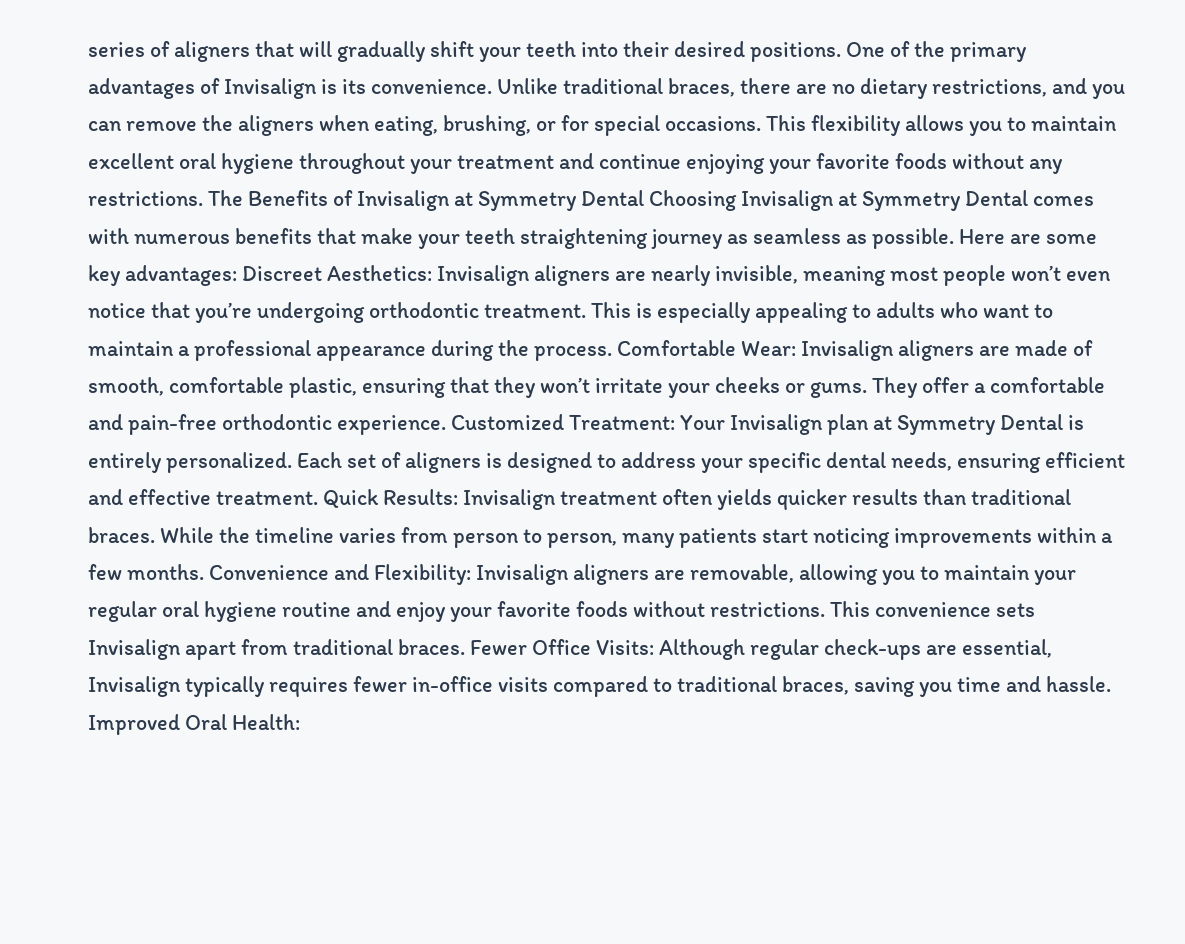series of aligners that will gradually shift your teeth into their desired positions. One of the primary advantages of Invisalign is its convenience. Unlike traditional braces, there are no dietary restrictions, and you can remove the aligners when eating, brushing, or for special occasions. This flexibility allows you to maintain excellent oral hygiene throughout your treatment and continue enjoying your favorite foods without any restrictions. The Benefits of Invisalign at Symmetry Dental Choosing Invisalign at Symmetry Dental comes with numerous benefits that make your teeth straightening journey as seamless as possible. Here are some key advantages: Discreet Aesthetics: Invisalign aligners are nearly invisible, meaning most people won’t even notice that you’re undergoing orthodontic treatment. This is especially appealing to adults who want to maintain a professional appearance during the process. Comfortable Wear: Invisalign aligners are made of smooth, comfortable plastic, ensuring that they won’t irritate your cheeks or gums. They offer a comfortable and pain-free orthodontic experience. Customized Treatment: Your Invisalign plan at Symmetry Dental is entirely personalized. Each set of aligners is designed to address your specific dental needs, ensuring efficient and effective treatment. Quick Results: Invisalign treatment often yields quicker results than traditional braces. While the timeline varies from person to person, many patients start noticing improvements within a few months. Convenience and Flexibility: Invisalign aligners are removable, allowing you to maintain your regular oral hygiene routine and enjoy your favorite foods without restrictions. This convenience sets Invisalign apart from traditional braces. Fewer Office Visits: Although regular check-ups are essential, Invisalign typically requires fewer in-office visits compared to traditional braces, saving you time and hassle. Improved Oral Health: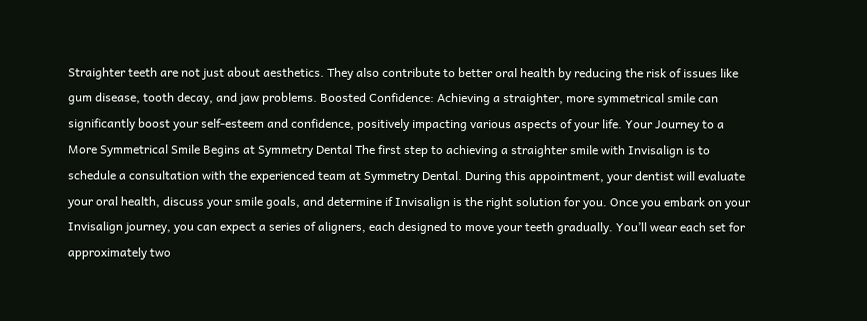Straighter teeth are not just about aesthetics. They also contribute to better oral health by reducing the risk of issues like gum disease, tooth decay, and jaw problems. Boosted Confidence: Achieving a straighter, more symmetrical smile can significantly boost your self-esteem and confidence, positively impacting various aspects of your life. Your Journey to a More Symmetrical Smile Begins at Symmetry Dental The first step to achieving a straighter smile with Invisalign is to schedule a consultation with the experienced team at Symmetry Dental. During this appointment, your dentist will evaluate your oral health, discuss your smile goals, and determine if Invisalign is the right solution for you. Once you embark on your Invisalign journey, you can expect a series of aligners, each designed to move your teeth gradually. You’ll wear each set for approximately two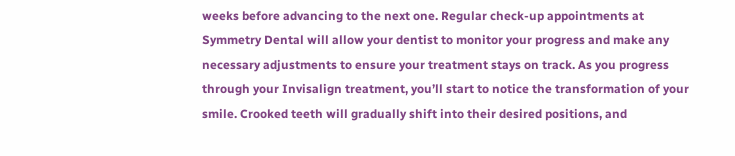weeks before advancing to the next one. Regular check-up appointments at Symmetry Dental will allow your dentist to monitor your progress and make any necessary adjustments to ensure your treatment stays on track. As you progress through your Invisalign treatment, you’ll start to notice the transformation of your smile. Crooked teeth will gradually shift into their desired positions, and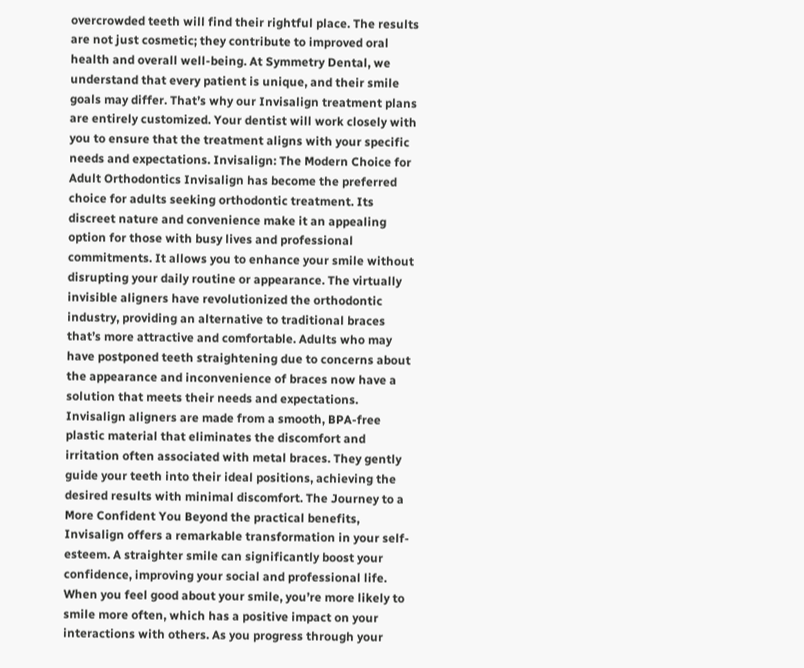overcrowded teeth will find their rightful place. The results are not just cosmetic; they contribute to improved oral health and overall well-being. At Symmetry Dental, we understand that every patient is unique, and their smile goals may differ. That’s why our Invisalign treatment plans are entirely customized. Your dentist will work closely with you to ensure that the treatment aligns with your specific needs and expectations. Invisalign: The Modern Choice for Adult Orthodontics Invisalign has become the preferred choice for adults seeking orthodontic treatment. Its discreet nature and convenience make it an appealing option for those with busy lives and professional commitments. It allows you to enhance your smile without disrupting your daily routine or appearance. The virtually invisible aligners have revolutionized the orthodontic industry, providing an alternative to traditional braces that’s more attractive and comfortable. Adults who may have postponed teeth straightening due to concerns about the appearance and inconvenience of braces now have a solution that meets their needs and expectations. Invisalign aligners are made from a smooth, BPA-free plastic material that eliminates the discomfort and irritation often associated with metal braces. They gently guide your teeth into their ideal positions, achieving the desired results with minimal discomfort. The Journey to a More Confident You Beyond the practical benefits, Invisalign offers a remarkable transformation in your self-esteem. A straighter smile can significantly boost your confidence, improving your social and professional life. When you feel good about your smile, you’re more likely to smile more often, which has a positive impact on your interactions with others. As you progress through your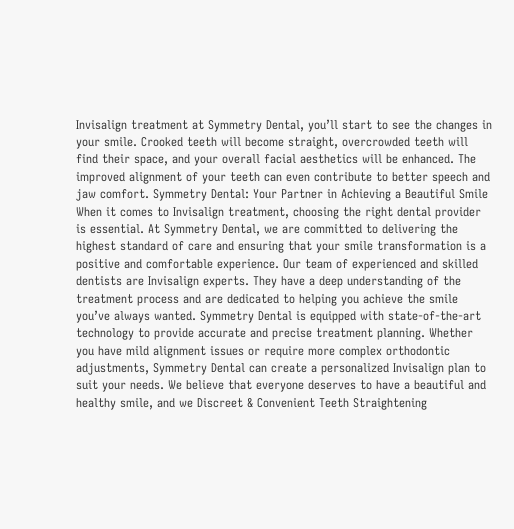Invisalign treatment at Symmetry Dental, you’ll start to see the changes in your smile. Crooked teeth will become straight, overcrowded teeth will find their space, and your overall facial aesthetics will be enhanced. The improved alignment of your teeth can even contribute to better speech and jaw comfort. Symmetry Dental: Your Partner in Achieving a Beautiful Smile When it comes to Invisalign treatment, choosing the right dental provider is essential. At Symmetry Dental, we are committed to delivering the highest standard of care and ensuring that your smile transformation is a positive and comfortable experience. Our team of experienced and skilled dentists are Invisalign experts. They have a deep understanding of the treatment process and are dedicated to helping you achieve the smile you’ve always wanted. Symmetry Dental is equipped with state-of-the-art technology to provide accurate and precise treatment planning. Whether you have mild alignment issues or require more complex orthodontic adjustments, Symmetry Dental can create a personalized Invisalign plan to suit your needs. We believe that everyone deserves to have a beautiful and healthy smile, and we Discreet & Convenient Teeth Straightening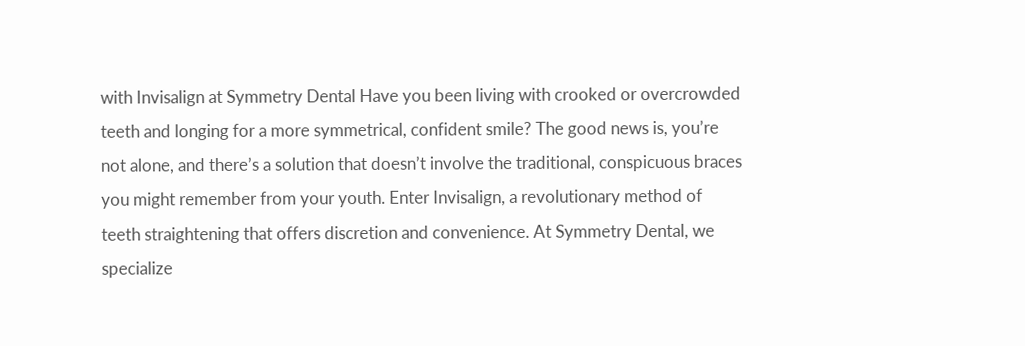with Invisalign at Symmetry Dental Have you been living with crooked or overcrowded teeth and longing for a more symmetrical, confident smile? The good news is, you’re not alone, and there’s a solution that doesn’t involve the traditional, conspicuous braces you might remember from your youth. Enter Invisalign, a revolutionary method of teeth straightening that offers discretion and convenience. At Symmetry Dental, we specialize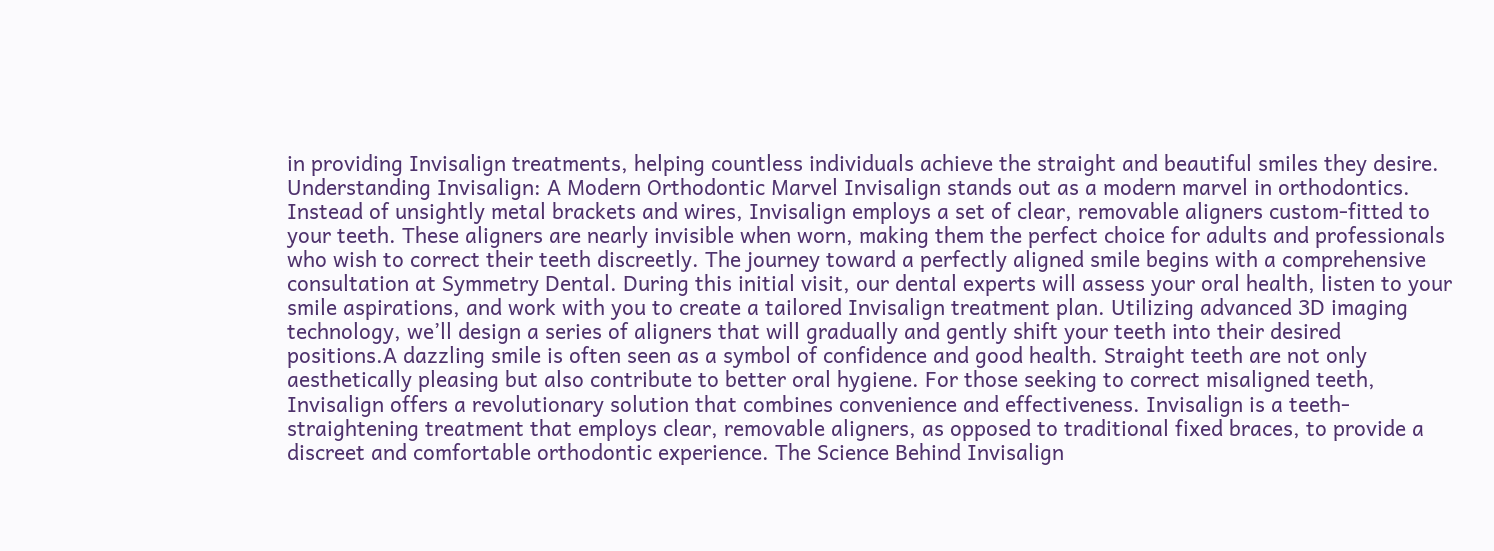in providing Invisalign treatments, helping countless individuals achieve the straight and beautiful smiles they desire. Understanding Invisalign: A Modern Orthodontic Marvel Invisalign stands out as a modern marvel in orthodontics. Instead of unsightly metal brackets and wires, Invisalign employs a set of clear, removable aligners custom-fitted to your teeth. These aligners are nearly invisible when worn, making them the perfect choice for adults and professionals who wish to correct their teeth discreetly. The journey toward a perfectly aligned smile begins with a comprehensive consultation at Symmetry Dental. During this initial visit, our dental experts will assess your oral health, listen to your smile aspirations, and work with you to create a tailored Invisalign treatment plan. Utilizing advanced 3D imaging technology, we’ll design a series of aligners that will gradually and gently shift your teeth into their desired positions.A dazzling smile is often seen as a symbol of confidence and good health. Straight teeth are not only aesthetically pleasing but also contribute to better oral hygiene. For those seeking to correct misaligned teeth, Invisalign offers a revolutionary solution that combines convenience and effectiveness. Invisalign is a teeth-straightening treatment that employs clear, removable aligners, as opposed to traditional fixed braces, to provide a discreet and comfortable orthodontic experience. The Science Behind Invisalign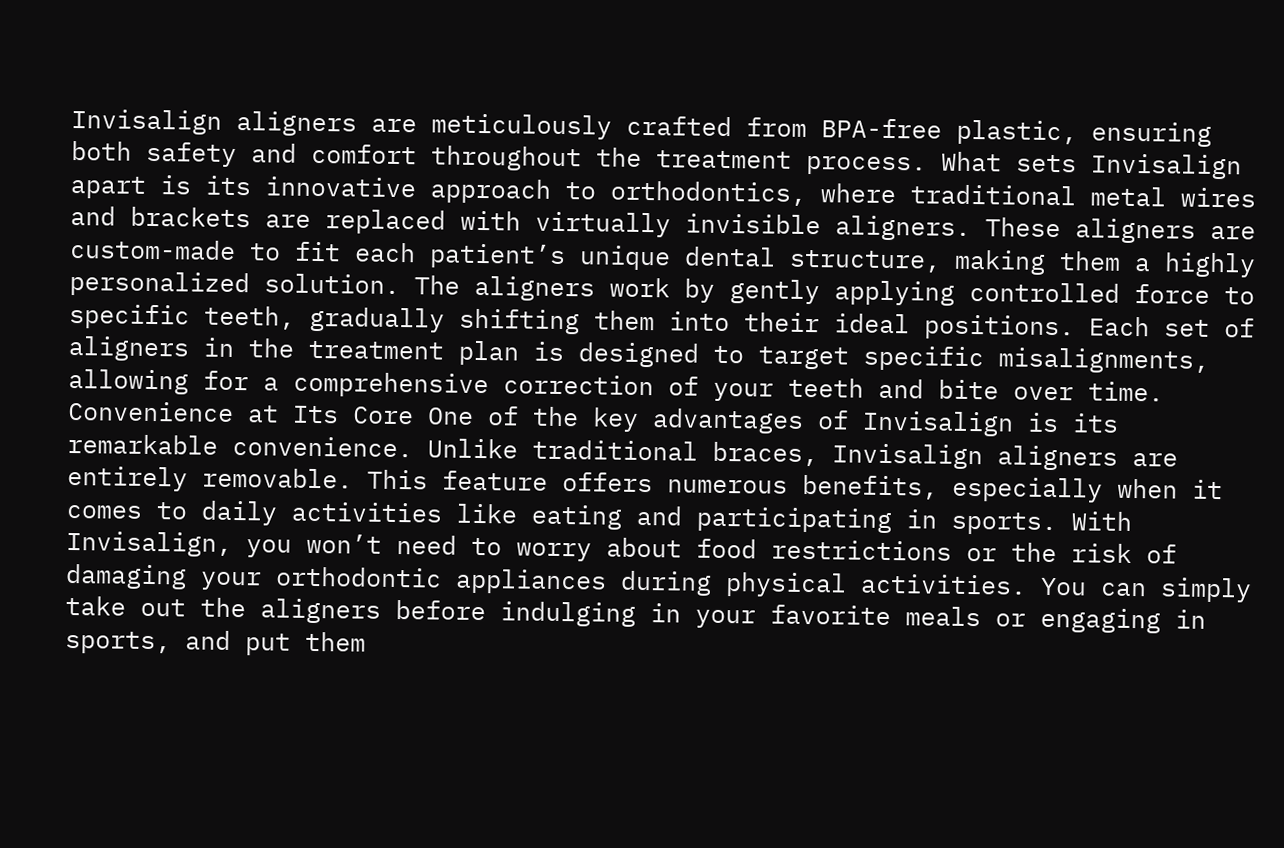Invisalign aligners are meticulously crafted from BPA-free plastic, ensuring both safety and comfort throughout the treatment process. What sets Invisalign apart is its innovative approach to orthodontics, where traditional metal wires and brackets are replaced with virtually invisible aligners. These aligners are custom-made to fit each patient’s unique dental structure, making them a highly personalized solution. The aligners work by gently applying controlled force to specific teeth, gradually shifting them into their ideal positions. Each set of aligners in the treatment plan is designed to target specific misalignments, allowing for a comprehensive correction of your teeth and bite over time. Convenience at Its Core One of the key advantages of Invisalign is its remarkable convenience. Unlike traditional braces, Invisalign aligners are entirely removable. This feature offers numerous benefits, especially when it comes to daily activities like eating and participating in sports. With Invisalign, you won’t need to worry about food restrictions or the risk of damaging your orthodontic appliances during physical activities. You can simply take out the aligners before indulging in your favorite meals or engaging in sports, and put them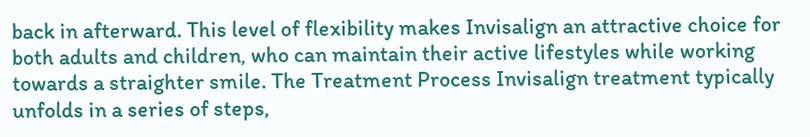back in afterward. This level of flexibility makes Invisalign an attractive choice for both adults and children, who can maintain their active lifestyles while working towards a straighter smile. The Treatment Process Invisalign treatment typically unfolds in a series of steps,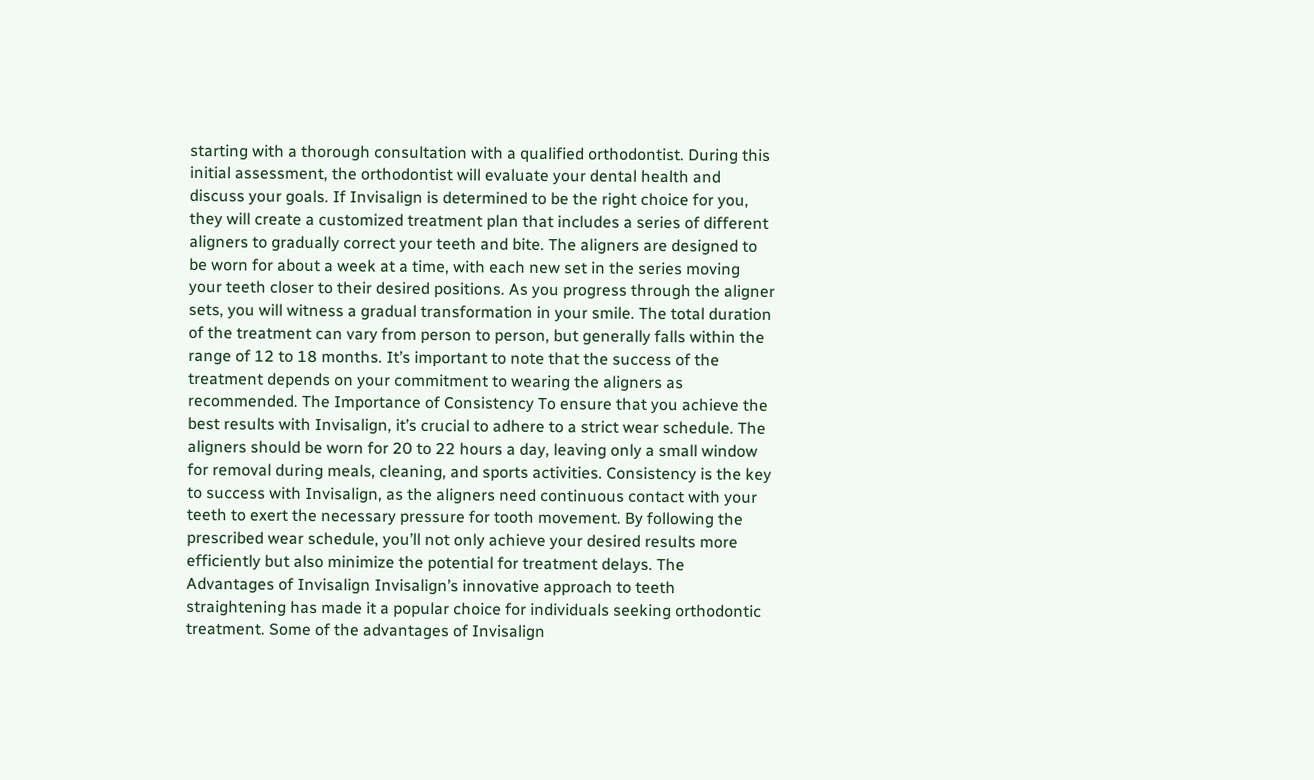starting with a thorough consultation with a qualified orthodontist. During this initial assessment, the orthodontist will evaluate your dental health and discuss your goals. If Invisalign is determined to be the right choice for you, they will create a customized treatment plan that includes a series of different aligners to gradually correct your teeth and bite. The aligners are designed to be worn for about a week at a time, with each new set in the series moving your teeth closer to their desired positions. As you progress through the aligner sets, you will witness a gradual transformation in your smile. The total duration of the treatment can vary from person to person, but generally falls within the range of 12 to 18 months. It’s important to note that the success of the treatment depends on your commitment to wearing the aligners as recommended. The Importance of Consistency To ensure that you achieve the best results with Invisalign, it’s crucial to adhere to a strict wear schedule. The aligners should be worn for 20 to 22 hours a day, leaving only a small window for removal during meals, cleaning, and sports activities. Consistency is the key to success with Invisalign, as the aligners need continuous contact with your teeth to exert the necessary pressure for tooth movement. By following the prescribed wear schedule, you’ll not only achieve your desired results more efficiently but also minimize the potential for treatment delays. The Advantages of Invisalign Invisalign’s innovative approach to teeth straightening has made it a popular choice for individuals seeking orthodontic treatment. Some of the advantages of Invisalign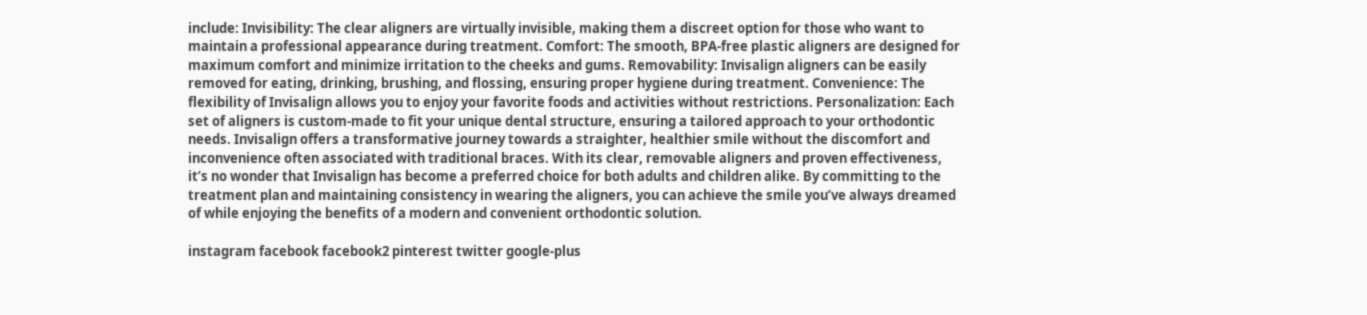include: Invisibility: The clear aligners are virtually invisible, making them a discreet option for those who want to maintain a professional appearance during treatment. Comfort: The smooth, BPA-free plastic aligners are designed for maximum comfort and minimize irritation to the cheeks and gums. Removability: Invisalign aligners can be easily removed for eating, drinking, brushing, and flossing, ensuring proper hygiene during treatment. Convenience: The flexibility of Invisalign allows you to enjoy your favorite foods and activities without restrictions. Personalization: Each set of aligners is custom-made to fit your unique dental structure, ensuring a tailored approach to your orthodontic needs. Invisalign offers a transformative journey towards a straighter, healthier smile without the discomfort and inconvenience often associated with traditional braces. With its clear, removable aligners and proven effectiveness, it’s no wonder that Invisalign has become a preferred choice for both adults and children alike. By committing to the treatment plan and maintaining consistency in wearing the aligners, you can achieve the smile you’ve always dreamed of while enjoying the benefits of a modern and convenient orthodontic solution.

instagram facebook facebook2 pinterest twitter google-plus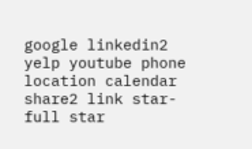google linkedin2 yelp youtube phone location calendar share2 link star-full star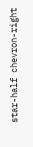star-half chevron-right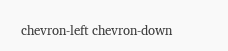chevron-left chevron-down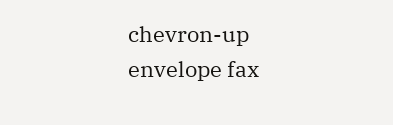chevron-up envelope fax